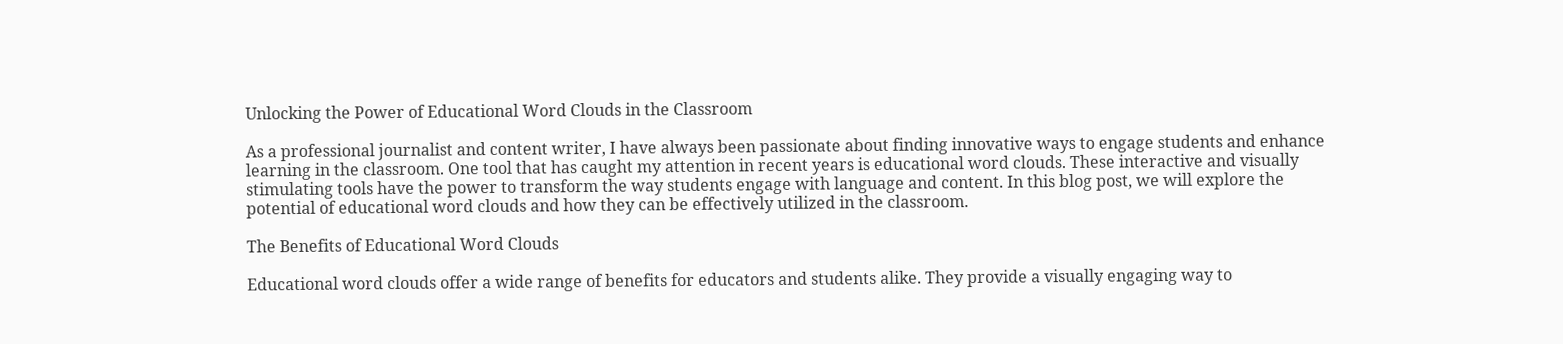Unlocking the Power of Educational Word Clouds in the Classroom

As a professional journalist and content writer, I have always been passionate about finding innovative ways to engage students and enhance learning in the classroom. One tool that has caught my attention in recent years is educational word clouds. These interactive and visually stimulating tools have the power to transform the way students engage with language and content. In this blog post, we will explore the potential of educational word clouds and how they can be effectively utilized in the classroom.

The Benefits of Educational Word Clouds

Educational word clouds offer a wide range of benefits for educators and students alike. They provide a visually engaging way to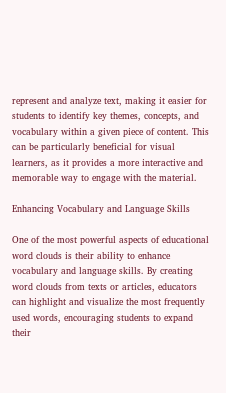represent and analyze text, making it easier for students to identify key themes, concepts, and vocabulary within a given piece of content. This can be particularly beneficial for visual learners, as it provides a more interactive and memorable way to engage with the material.

Enhancing Vocabulary and Language Skills

One of the most powerful aspects of educational word clouds is their ability to enhance vocabulary and language skills. By creating word clouds from texts or articles, educators can highlight and visualize the most frequently used words, encouraging students to expand their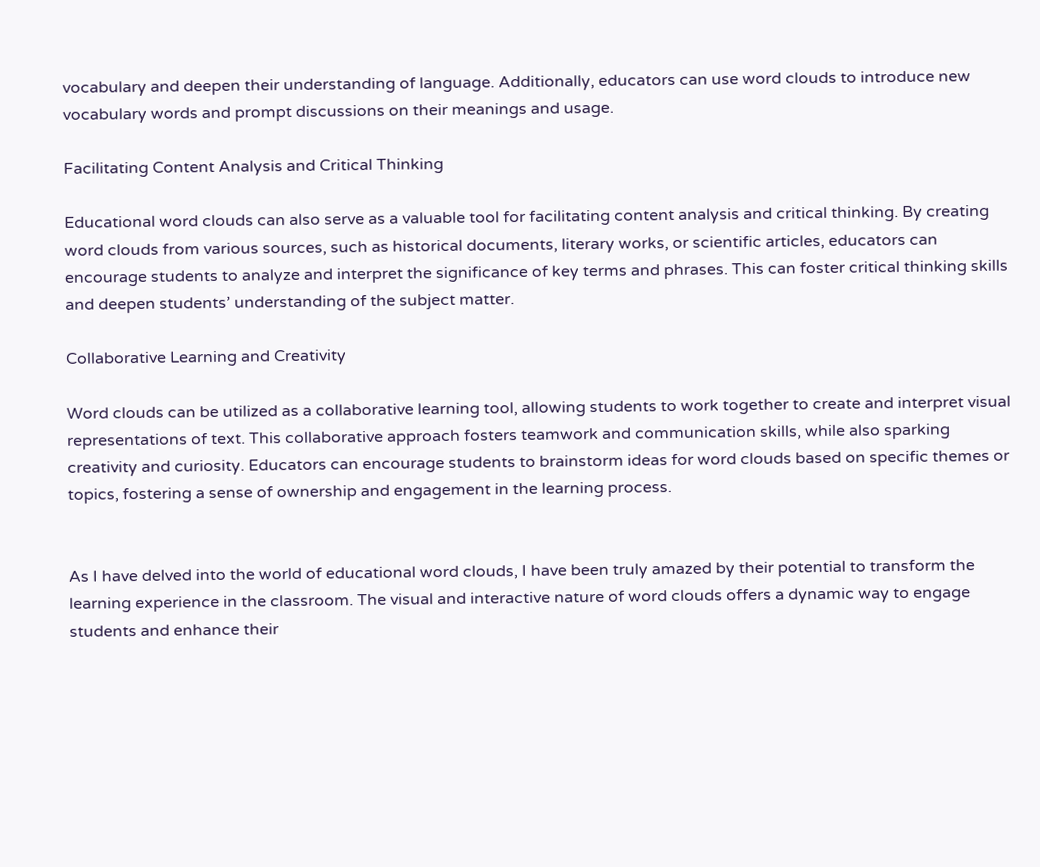vocabulary and deepen their understanding of language. Additionally, educators can use word clouds to introduce new vocabulary words and prompt discussions on their meanings and usage.

Facilitating Content Analysis and Critical Thinking

Educational word clouds can also serve as a valuable tool for facilitating content analysis and critical thinking. By creating word clouds from various sources, such as historical documents, literary works, or scientific articles, educators can encourage students to analyze and interpret the significance of key terms and phrases. This can foster critical thinking skills and deepen students’ understanding of the subject matter.

Collaborative Learning and Creativity

Word clouds can be utilized as a collaborative learning tool, allowing students to work together to create and interpret visual representations of text. This collaborative approach fosters teamwork and communication skills, while also sparking creativity and curiosity. Educators can encourage students to brainstorm ideas for word clouds based on specific themes or topics, fostering a sense of ownership and engagement in the learning process.


As I have delved into the world of educational word clouds, I have been truly amazed by their potential to transform the learning experience in the classroom. The visual and interactive nature of word clouds offers a dynamic way to engage students and enhance their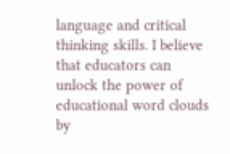language and critical thinking skills. I believe that educators can unlock the power of educational word clouds by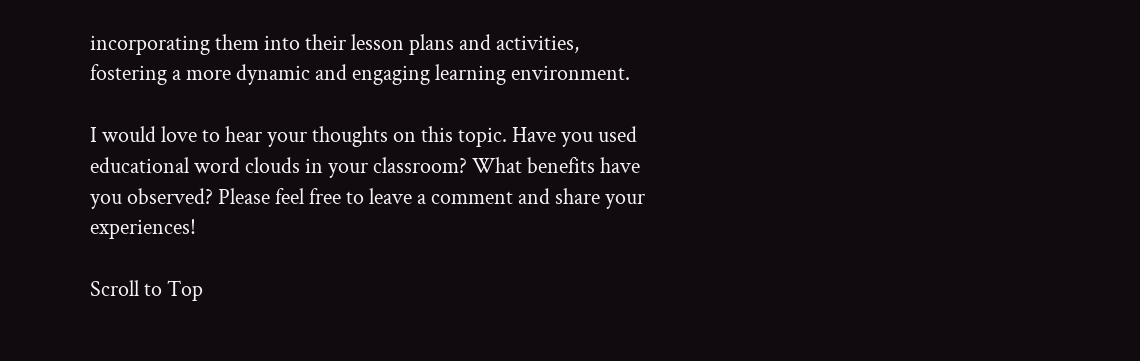incorporating them into their lesson plans and activities, fostering a more dynamic and engaging learning environment.

I would love to hear your thoughts on this topic. Have you used educational word clouds in your classroom? What benefits have you observed? Please feel free to leave a comment and share your experiences!

Scroll to Top